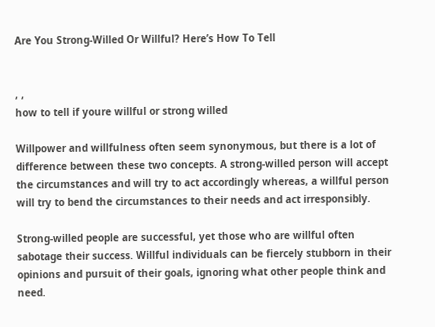Are You Strong-Willed Or Willful? Here’s How To Tell


, ,
how to tell if youre willful or strong willed

Willpower and willfulness often seem synonymous, but there is a lot of difference between these two concepts. A strong-willed person will accept the circumstances and will try to act accordingly whereas, a willful person will try to bend the circumstances to their needs and act irresponsibly.

Strong-willed people are successful, yet those who are willful often sabotage their success. Willful individuals can be fiercely stubborn in their opinions and pursuit of their goals, ignoring what other people think and need.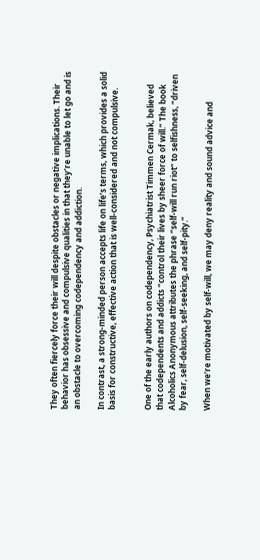They often fiercely force their will despite obstacles or negative implications. Their behavior has obsessive and compulsive qualities in that they’re unable to let go and is an obstacle to overcoming codependency and addiction.

In contrast, a strong-minded person accepts life on life’s terms, which provides a solid basis for constructive, effective action that is well-considered and not compulsive.


One of the early authors on codependency, Psychiatrist Timmen Cermak, believed that codependents and addicts “control their lives by sheer force of will.” The book Alcoholics Anonymous attributes the phrase “self-will run riot” to selfishness, “driven by fear, self-delusion, self-seeking, and self-pity.”

When we’re motivated by self-will, we may deny reality and sound advice and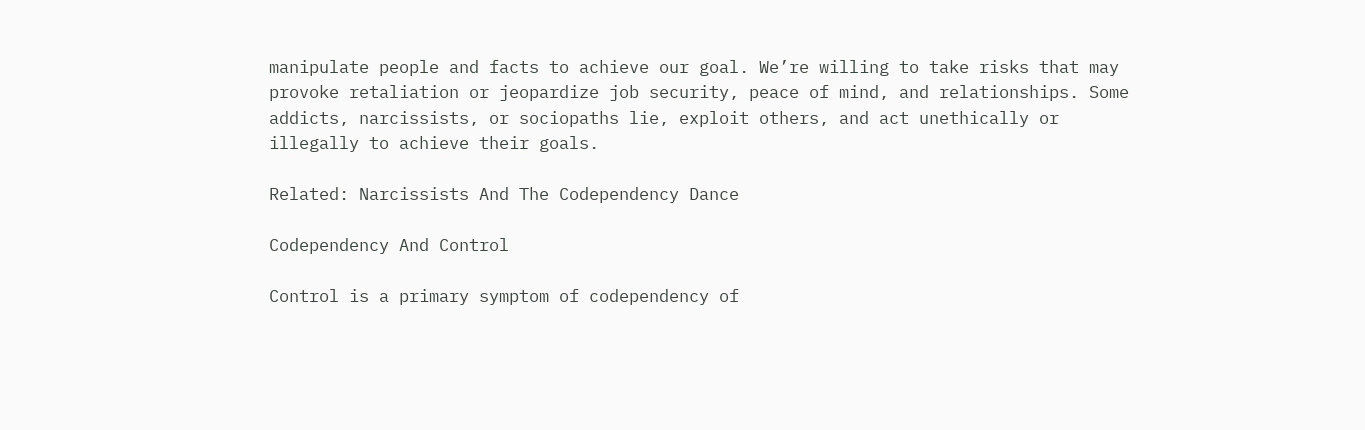manipulate people and facts to achieve our goal. We’re willing to take risks that may provoke retaliation or jeopardize job security, peace of mind, and relationships. Some addicts, narcissists, or sociopaths lie, exploit others, and act unethically or illegally to achieve their goals.

Related: Narcissists And The Codependency Dance

Codependency And Control

Control is a primary symptom of codependency of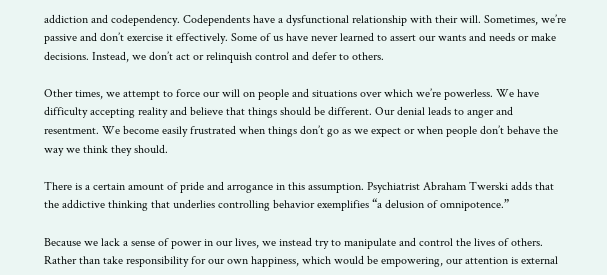addiction and codependency. Codependents have a dysfunctional relationship with their will. Sometimes, we’re passive and don’t exercise it effectively. Some of us have never learned to assert our wants and needs or make decisions. Instead, we don’t act or relinquish control and defer to others.

Other times, we attempt to force our will on people and situations over which we’re powerless. We have difficulty accepting reality and believe that things should be different. Our denial leads to anger and resentment. We become easily frustrated when things don’t go as we expect or when people don’t behave the way we think they should.

There is a certain amount of pride and arrogance in this assumption. Psychiatrist Abraham Twerski adds that the addictive thinking that underlies controlling behavior exemplifies “a delusion of omnipotence.”

Because we lack a sense of power in our lives, we instead try to manipulate and control the lives of others. Rather than take responsibility for our own happiness, which would be empowering, our attention is external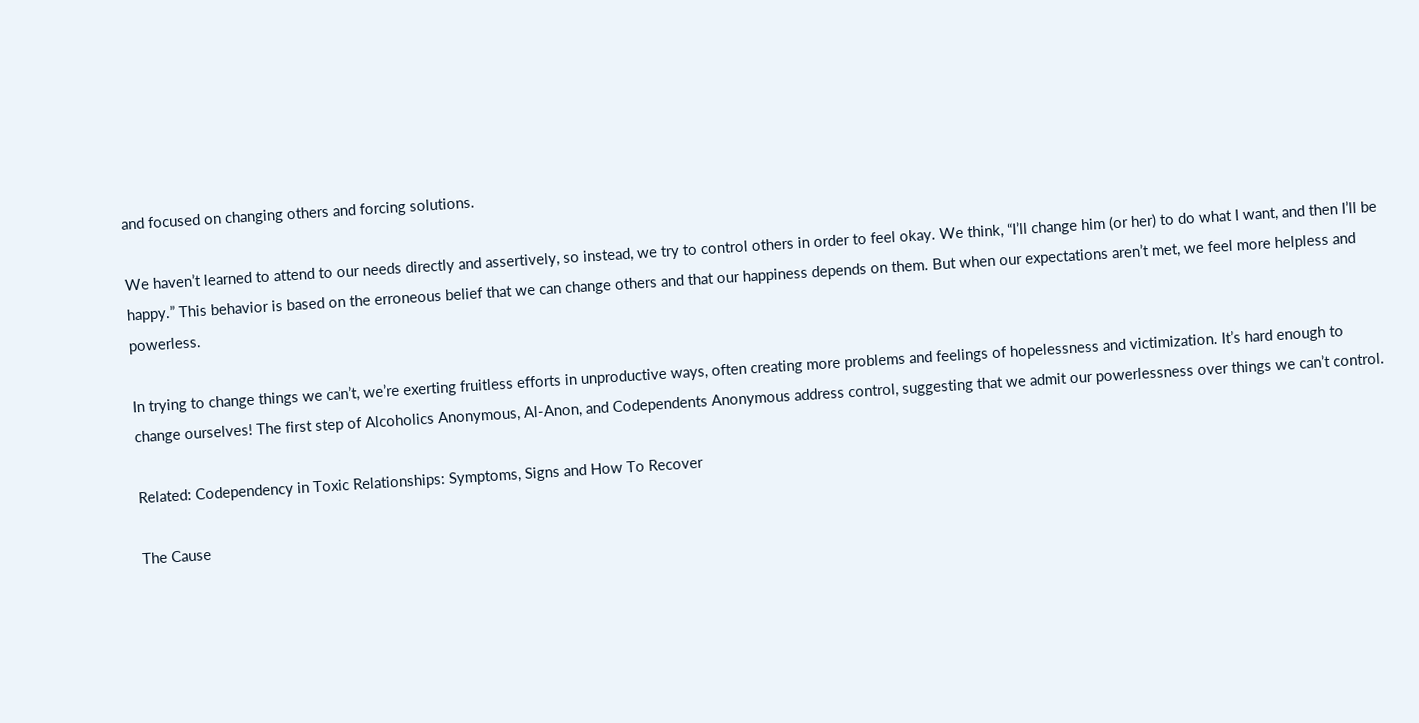and focused on changing others and forcing solutions.

We haven’t learned to attend to our needs directly and assertively, so instead, we try to control others in order to feel okay. We think, “I’ll change him (or her) to do what I want, and then I’ll be happy.” This behavior is based on the erroneous belief that we can change others and that our happiness depends on them. But when our expectations aren’t met, we feel more helpless and powerless.

In trying to change things we can’t, we’re exerting fruitless efforts in unproductive ways, often creating more problems and feelings of hopelessness and victimization. It’s hard enough to change ourselves! The first step of Alcoholics Anonymous, Al-Anon, and Codependents Anonymous address control, suggesting that we admit our powerlessness over things we can’t control.

Related: Codependency in Toxic Relationships: Symptoms, Signs and How To Recover

The Cause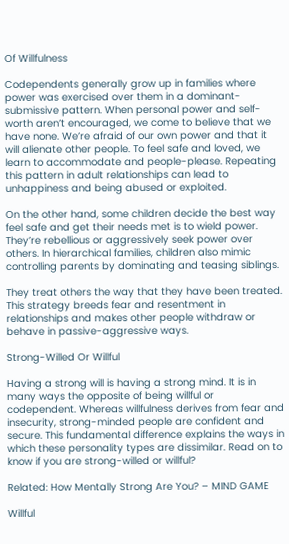Of Willfulness

Codependents generally grow up in families where power was exercised over them in a dominant-submissive pattern. When personal power and self-worth aren’t encouraged, we come to believe that we have none. We’re afraid of our own power and that it will alienate other people. To feel safe and loved, we learn to accommodate and people-please. Repeating this pattern in adult relationships can lead to unhappiness and being abused or exploited.

On the other hand, some children decide the best way feel safe and get their needs met is to wield power. They’re rebellious or aggressively seek power over others. In hierarchical families, children also mimic controlling parents by dominating and teasing siblings.

They treat others the way that they have been treated. This strategy breeds fear and resentment in relationships and makes other people withdraw or behave in passive-aggressive ways.

Strong-Willed Or Willful

Having a strong will is having a strong mind. It is in many ways the opposite of being willful or codependent. Whereas willfulness derives from fear and insecurity, strong-minded people are confident and secure. This fundamental difference explains the ways in which these personality types are dissimilar. Read on to know if you are strong-willed or willful?

Related: How Mentally Strong Are You? – MIND GAME

Willful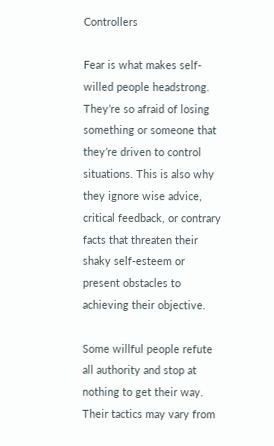Controllers

Fear is what makes self-willed people headstrong. They’re so afraid of losing something or someone that they’re driven to control situations. This is also why they ignore wise advice, critical feedback, or contrary facts that threaten their shaky self-esteem or present obstacles to achieving their objective.

Some willful people refute all authority and stop at nothing to get their way. Their tactics may vary from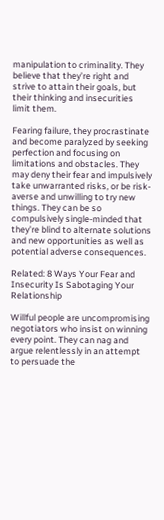manipulation to criminality. They believe that they’re right and strive to attain their goals, but their thinking and insecurities limit them.

Fearing failure, they procrastinate and become paralyzed by seeking perfection and focusing on limitations and obstacles. They may deny their fear and impulsively take unwarranted risks, or be risk-averse and unwilling to try new things. They can be so compulsively single-minded that they’re blind to alternate solutions and new opportunities as well as potential adverse consequences.

Related: 8 Ways Your Fear and Insecurity Is Sabotaging Your Relationship

Willful people are uncompromising negotiators who insist on winning every point. They can nag and argue relentlessly in an attempt to persuade the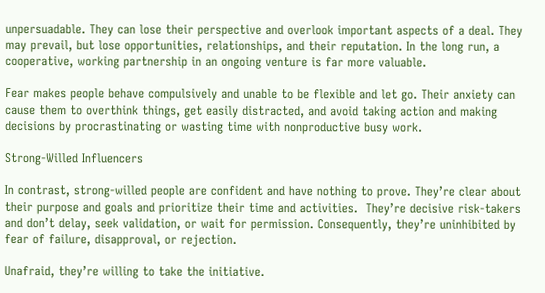unpersuadable. They can lose their perspective and overlook important aspects of a deal. They may prevail, but lose opportunities, relationships, and their reputation. In the long run, a cooperative, working partnership in an ongoing venture is far more valuable.

Fear makes people behave compulsively and unable to be flexible and let go. Their anxiety can cause them to overthink things, get easily distracted, and avoid taking action and making decisions by procrastinating or wasting time with nonproductive busy work.

Strong-Willed Influencers

In contrast, strong-willed people are confident and have nothing to prove. They’re clear about their purpose and goals and prioritize their time and activities.  They’re decisive risk-takers and don’t delay, seek validation, or wait for permission. Consequently, they’re uninhibited by fear of failure, disapproval, or rejection.

Unafraid, they’re willing to take the initiative.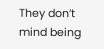They don’t mind being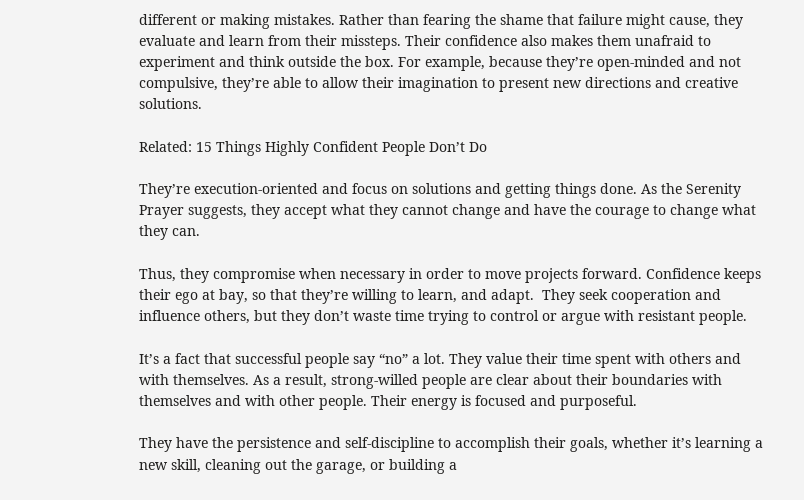different or making mistakes. Rather than fearing the shame that failure might cause, they evaluate and learn from their missteps. Their confidence also makes them unafraid to experiment and think outside the box. For example, because they’re open-minded and not compulsive, they’re able to allow their imagination to present new directions and creative solutions.

Related: 15 Things Highly Confident People Don’t Do

They’re execution-oriented and focus on solutions and getting things done. As the Serenity Prayer suggests, they accept what they cannot change and have the courage to change what they can.

Thus, they compromise when necessary in order to move projects forward. Confidence keeps their ego at bay, so that they’re willing to learn, and adapt.  They seek cooperation and influence others, but they don’t waste time trying to control or argue with resistant people.

It’s a fact that successful people say “no” a lot. They value their time spent with others and with themselves. As a result, strong-willed people are clear about their boundaries with themselves and with other people. Their energy is focused and purposeful.

They have the persistence and self-discipline to accomplish their goals, whether it’s learning a new skill, cleaning out the garage, or building a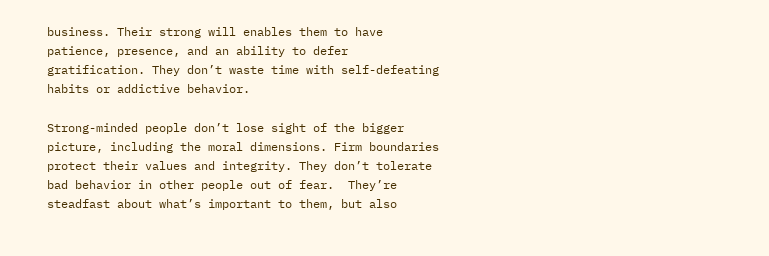business. Their strong will enables them to have patience, presence, and an ability to defer gratification. They don’t waste time with self-defeating habits or addictive behavior.

Strong-minded people don’t lose sight of the bigger picture, including the moral dimensions. Firm boundaries protect their values and integrity. They don’t tolerate bad behavior in other people out of fear.  They’re steadfast about what’s important to them, but also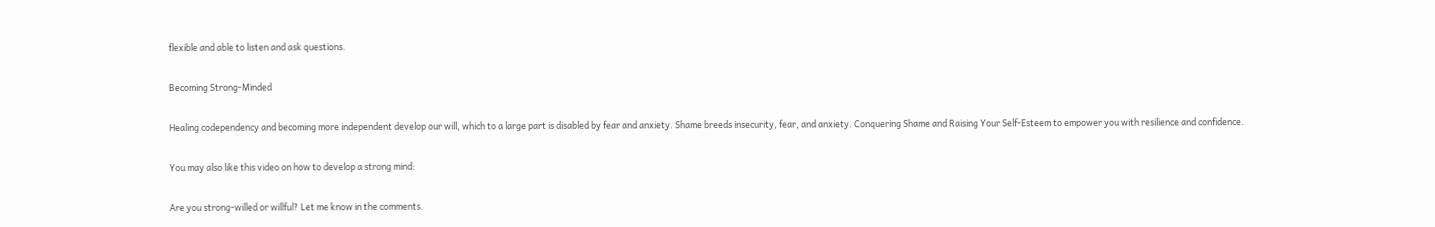flexible and able to listen and ask questions.

Becoming Strong-Minded

Healing codependency and becoming more independent develop our will, which to a large part is disabled by fear and anxiety. Shame breeds insecurity, fear, and anxiety. Conquering Shame and Raising Your Self-Esteem to empower you with resilience and confidence.

You may also like this video on how to develop a strong mind:

Are you strong-willed or willful? Let me know in the comments.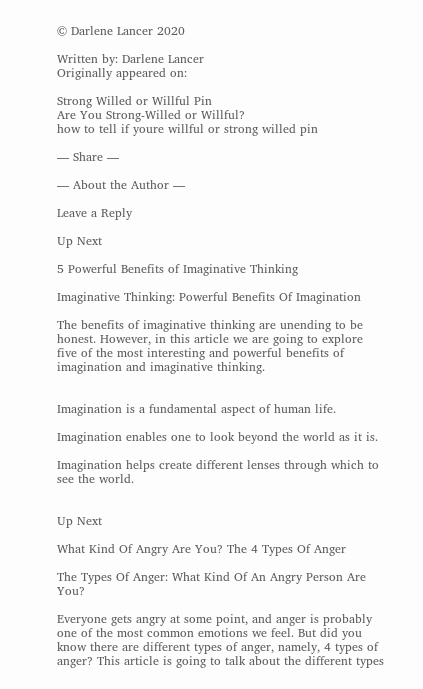© Darlene Lancer 2020

Written by: Darlene Lancer
Originally appeared on:

Strong Willed or Willful Pin
Are You Strong-Willed or Willful?
how to tell if youre willful or strong willed pin

— Share —

— About the Author —

Leave a Reply

Up Next

5 Powerful Benefits of Imaginative Thinking

Imaginative Thinking: Powerful Benefits Of Imagination

The benefits of imaginative thinking are unending to be honest. However, in this article we are going to explore five of the most interesting and powerful benefits of imagination and imaginative thinking.


Imagination is a fundamental aspect of human life.

Imagination enables one to look beyond the world as it is.

Imagination helps create different lenses through which to see the world.


Up Next

What Kind Of Angry Are You? The 4 Types Of Anger

The Types Of Anger: What Kind Of An Angry Person Are You?

Everyone gets angry at some point, and anger is probably one of the most common emotions we feel. But did you know there are different types of anger, namely, 4 types of anger? This article is going to talk about the different types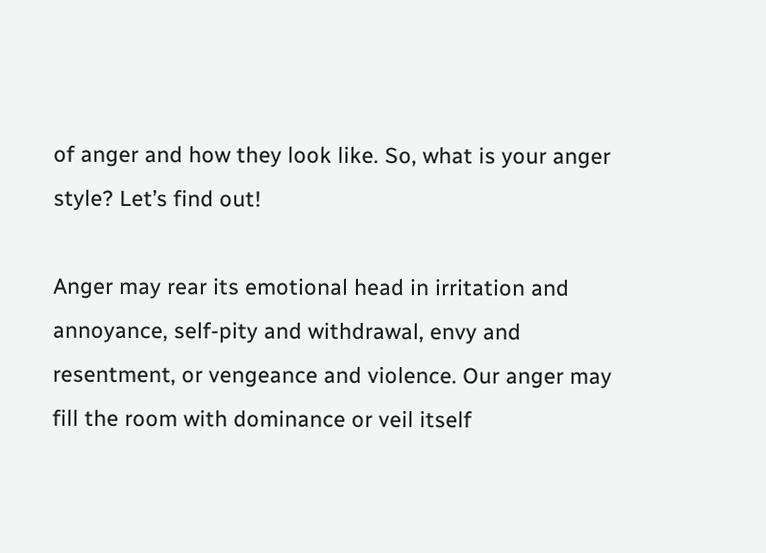of anger and how they look like. So, what is your anger style? Let’s find out!

Anger may rear its emotional head in irritation and annoyance, self-pity and withdrawal, envy and resentment, or vengeance and violence. Our anger may fill the room with dominance or veil itself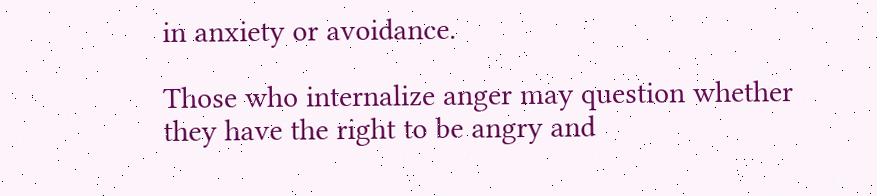in anxiety or avoidance.

Those who internalize anger may question whether they have the right to be angry and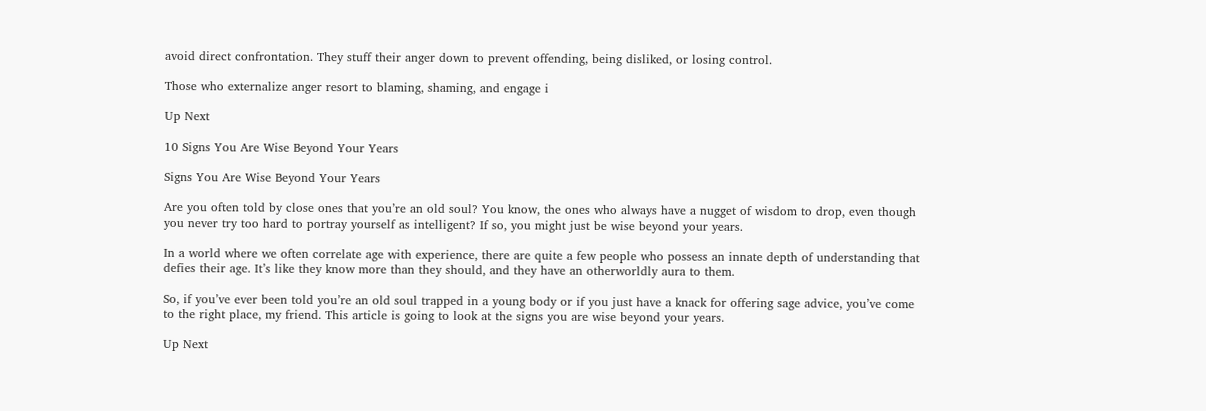avoid direct confrontation. They stuff their anger down to prevent offending, being disliked, or losing control.

Those who externalize anger resort to blaming, shaming, and engage i

Up Next

10 Signs You Are Wise Beyond Your Years

Signs You Are Wise Beyond Your Years

Are you often told by close ones that you’re an old soul? You know, the ones who always have a nugget of wisdom to drop, even though you never try too hard to portray yourself as intelligent? If so, you might just be wise beyond your years.

In a world where we often correlate age with experience, there are quite a few people who possess an innate depth of understanding that defies their age. It’s like they know more than they should, and they have an otherworldly aura to them.

So, if you’ve ever been told you’re an old soul trapped in a young body or if you just have a knack for offering sage advice, you’ve come to the right place, my friend. This article is going to look at the signs you are wise beyond your years.

Up Next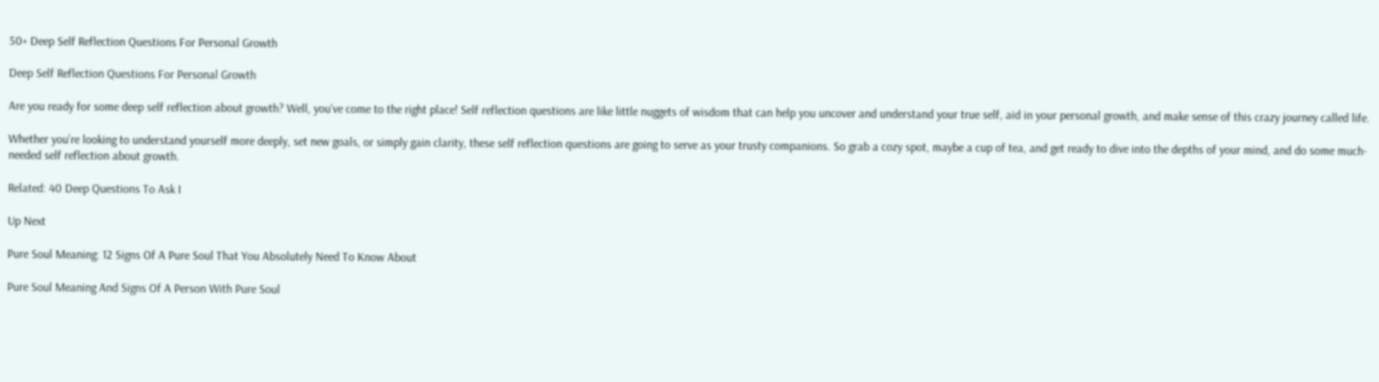50+ Deep Self Reflection Questions For Personal Growth

Deep Self Reflection Questions For Personal Growth

Are you ready for some deep self reflection about growth? Well, you’ve come to the right place! Self reflection questions are like little nuggets of wisdom that can help you uncover and understand your true self, aid in your personal growth, and make sense of this crazy journey called life.

Whether you’re looking to understand yourself more deeply, set new goals, or simply gain clarity, these self reflection questions are going to serve as your trusty companions. So grab a cozy spot, maybe a cup of tea, and get ready to dive into the depths of your mind, and do some much-needed self reflection about growth.

Related: 40 Deep Questions To Ask I

Up Next

Pure Soul Meaning: 12 Signs Of A Pure Soul That You Absolutely Need To Know About

Pure Soul Meaning And Signs Of A Person With Pure Soul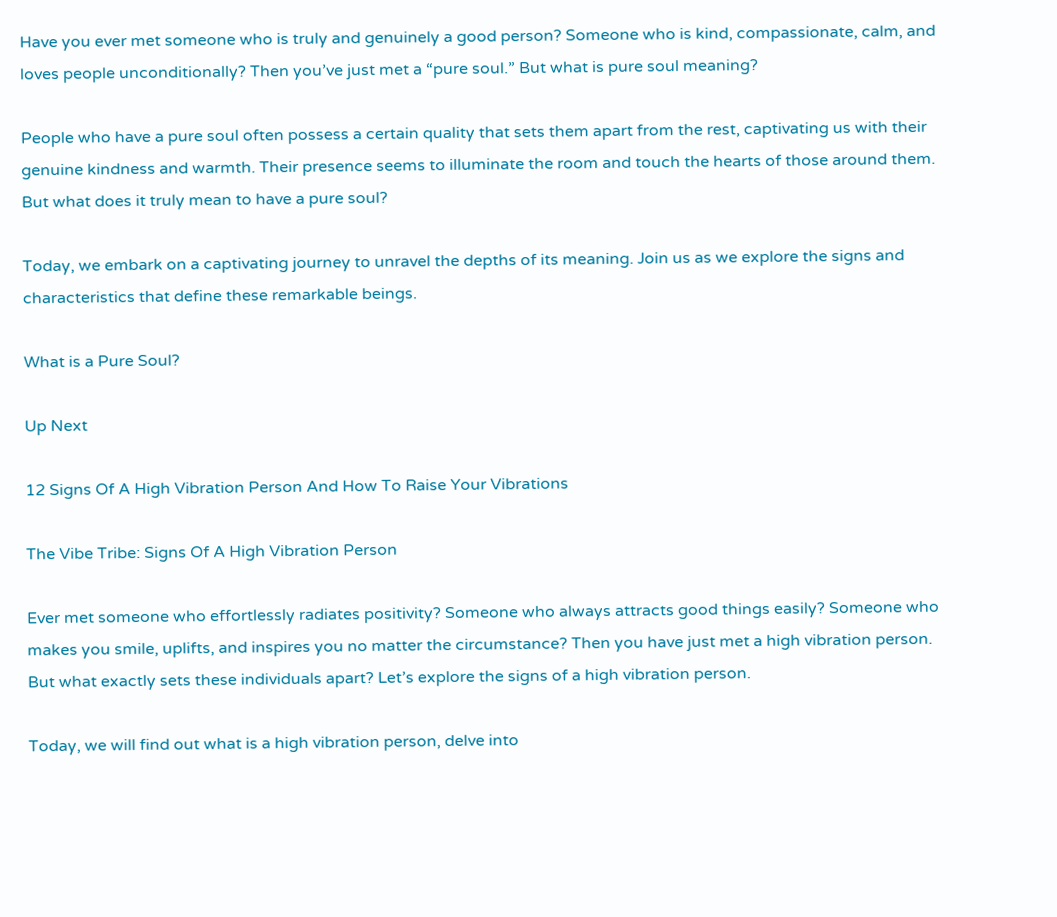Have you ever met someone who is truly and genuinely a good person? Someone who is kind, compassionate, calm, and loves people unconditionally? Then you’ve just met a “pure soul.” But what is pure soul meaning?

People who have a pure soul often possess a certain quality that sets them apart from the rest, captivating us with their genuine kindness and warmth. Their presence seems to illuminate the room and touch the hearts of those around them. But what does it truly mean to have a pure soul?

Today, we embark on a captivating journey to unravel the depths of its meaning. Join us as we explore the signs and characteristics that define these remarkable beings.

What is a Pure Soul?

Up Next

12 Signs Of A High Vibration Person And How To Raise Your Vibrations

The Vibe Tribe: Signs Of A High Vibration Person

Ever met someone who effortlessly radiates positivity? Someone who always attracts good things easily? Someone who makes you smile, uplifts, and inspires you no matter the circumstance? Then you have just met a high vibration person. But what exactly sets these individuals apart? Let’s explore the signs of a high vibration person.

Today, we will find out what is a high vibration person, delve into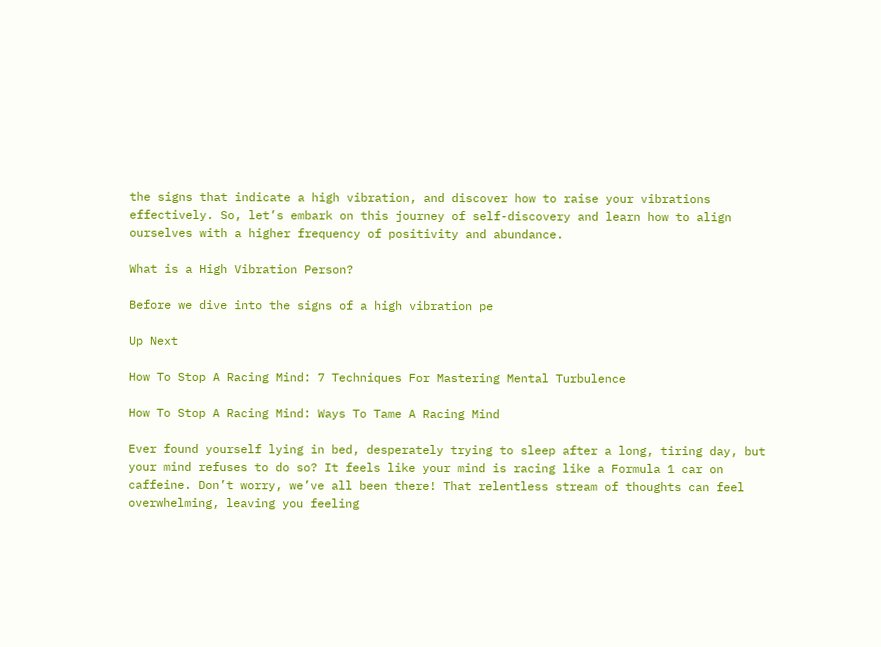the signs that indicate a high vibration, and discover how to raise your vibrations effectively. So, let’s embark on this journey of self-discovery and learn how to align ourselves with a higher frequency of positivity and abundance.

What is a High Vibration Person?

Before we dive into the signs of a high vibration pe

Up Next

How To Stop A Racing Mind: 7 Techniques For Mastering Mental Turbulence

How To Stop A Racing Mind: Ways To Tame A Racing Mind

Ever found yourself lying in bed, desperately trying to sleep after a long, tiring day, but your mind refuses to do so? It feels like your mind is racing like a Formula 1 car on caffeine. Don’t worry, we’ve all been there! That relentless stream of thoughts can feel overwhelming, leaving you feeling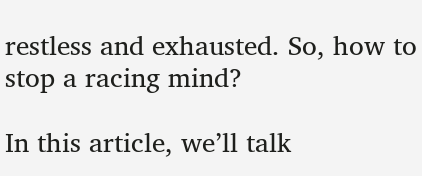restless and exhausted. So, how to stop a racing mind?

In this article, we’ll talk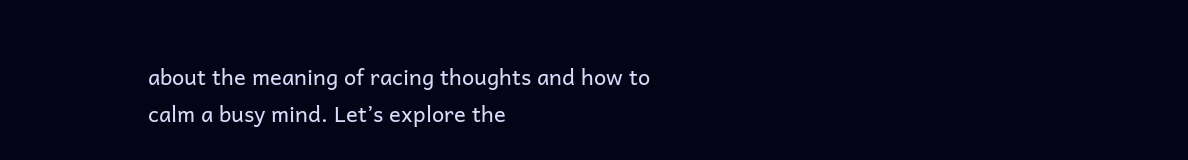about the meaning of racing thoughts and how to calm a busy mind. Let’s explore the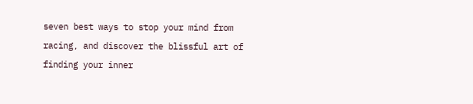seven best ways to stop your mind from racing, and discover the blissful art of finding your inner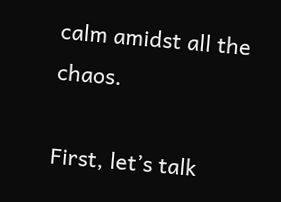calm amidst all the chaos.

First, let’s talk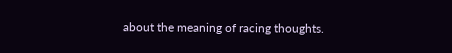about the meaning of racing thoughts.